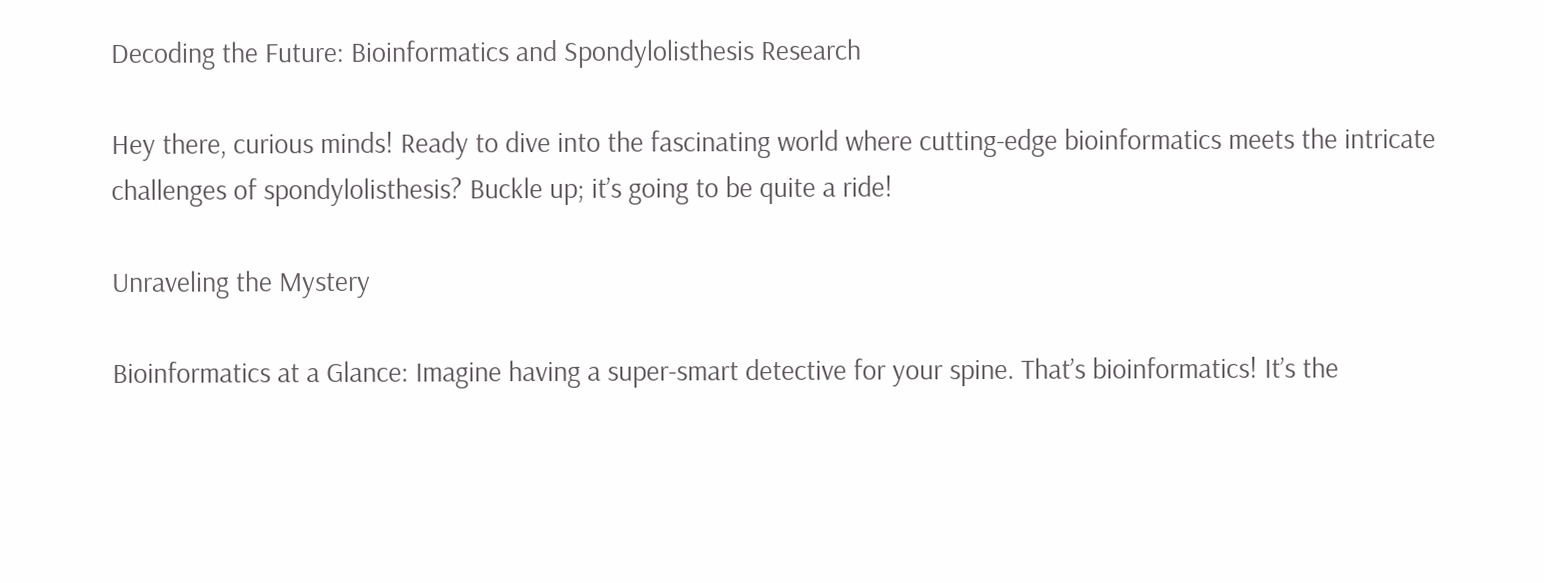Decoding the Future: Bioinformatics and Spondylolisthesis Research

Hey there, curious minds! Ready to dive into the fascinating world where cutting-edge bioinformatics meets the intricate challenges of spondylolisthesis? Buckle up; it’s going to be quite a ride!

Unraveling the Mystery

Bioinformatics at a Glance: Imagine having a super-smart detective for your spine. That’s bioinformatics! It’s the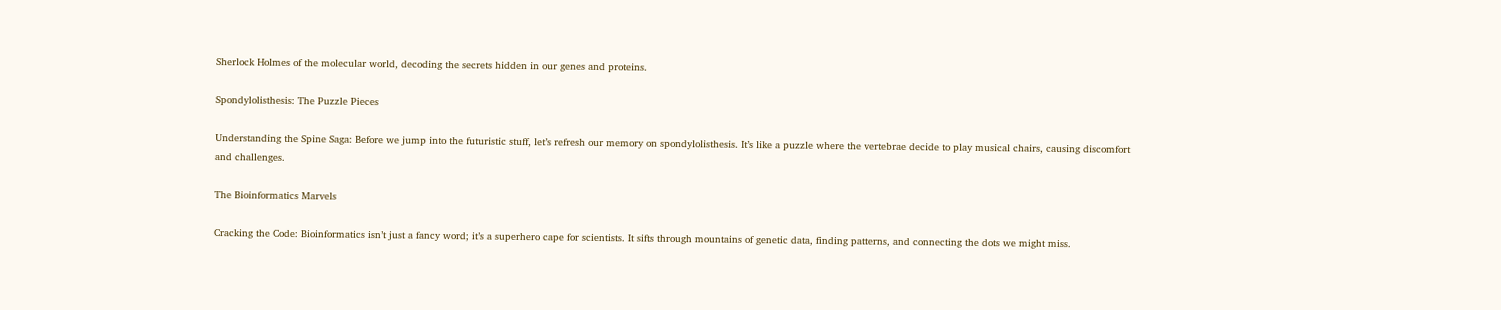Sherlock Holmes of the molecular world, decoding the secrets hidden in our genes and proteins.

Spondylolisthesis: The Puzzle Pieces

Understanding the Spine Saga: Before we jump into the futuristic stuff, let’s refresh our memory on spondylolisthesis. It’s like a puzzle where the vertebrae decide to play musical chairs, causing discomfort and challenges.

The Bioinformatics Marvels

Cracking the Code: Bioinformatics isn’t just a fancy word; it’s a superhero cape for scientists. It sifts through mountains of genetic data, finding patterns, and connecting the dots we might miss.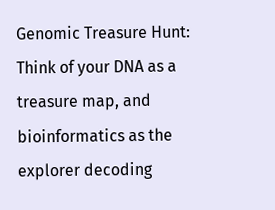Genomic Treasure Hunt: Think of your DNA as a treasure map, and bioinformatics as the explorer decoding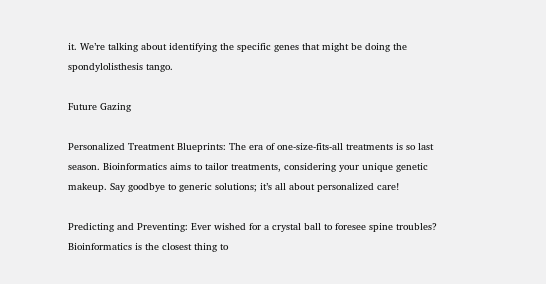it. We’re talking about identifying the specific genes that might be doing the spondylolisthesis tango.

Future Gazing

Personalized Treatment Blueprints: The era of one-size-fits-all treatments is so last season. Bioinformatics aims to tailor treatments, considering your unique genetic makeup. Say goodbye to generic solutions; it’s all about personalized care!

Predicting and Preventing: Ever wished for a crystal ball to foresee spine troubles? Bioinformatics is the closest thing to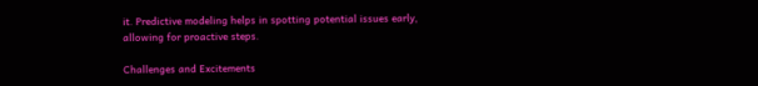it. Predictive modeling helps in spotting potential issues early, allowing for proactive steps.

Challenges and Excitements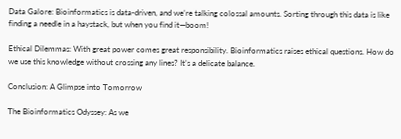Data Galore: Bioinformatics is data-driven, and we’re talking colossal amounts. Sorting through this data is like finding a needle in a haystack, but when you find it—boom!

Ethical Dilemmas: With great power comes great responsibility. Bioinformatics raises ethical questions. How do we use this knowledge without crossing any lines? It’s a delicate balance.

Conclusion: A Glimpse into Tomorrow

The Bioinformatics Odyssey: As we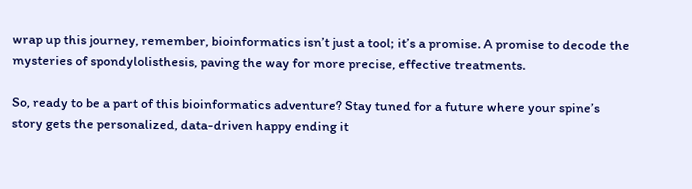wrap up this journey, remember, bioinformatics isn’t just a tool; it’s a promise. A promise to decode the mysteries of spondylolisthesis, paving the way for more precise, effective treatments.

So, ready to be a part of this bioinformatics adventure? Stay tuned for a future where your spine’s story gets the personalized, data-driven happy ending it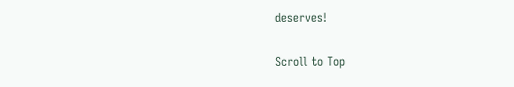deserves!

Scroll to Top